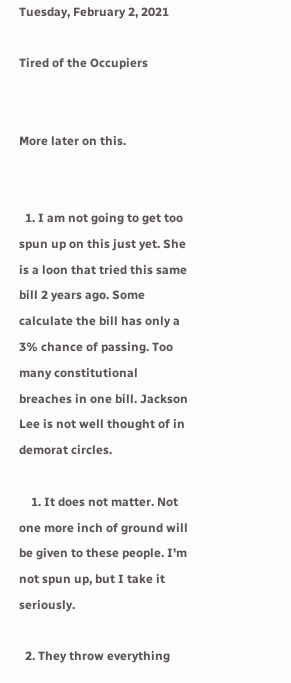Tuesday, February 2, 2021

Tired of the Occupiers


More later on this.


  1. I am not going to get too spun up on this just yet. She is a loon that tried this same bill 2 years ago. Some calculate the bill has only a 3% chance of passing. Too many constitutional breaches in one bill. Jackson Lee is not well thought of in demorat circles.

    1. It does not matter. Not one more inch of ground will be given to these people. I'm not spun up, but I take it seriously.

  2. They throw everything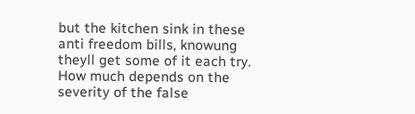but the kitchen sink in these anti freedom bills, knowung theyll get some of it each try. How much depends on the severity of the false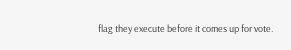flag they execute before it comes up for vote.